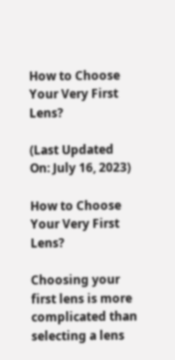How to Choose Your Very First Lens?

(Last Updated On: July 16, 2023)

How to Choose Your Very First Lens?

Choosing your first lens is more complicated than selecting a lens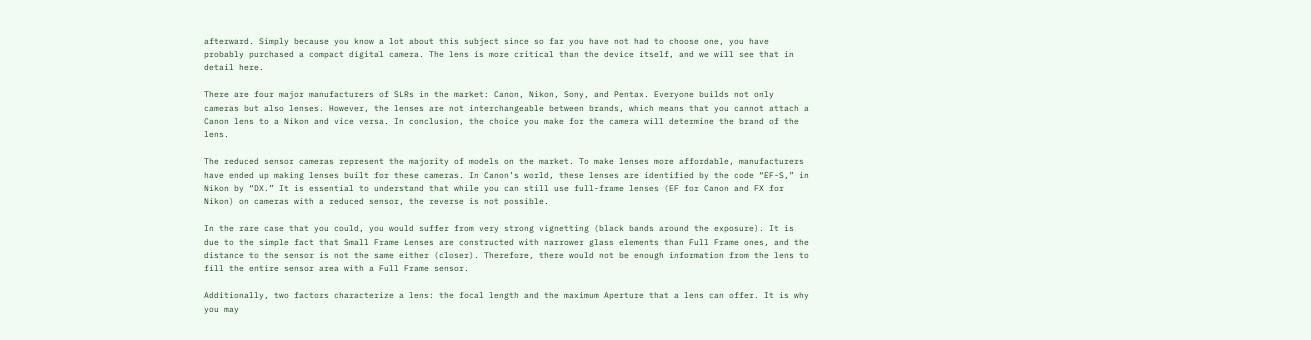afterward. Simply because you know a lot about this subject since so far you have not had to choose one, you have probably purchased a compact digital camera. The lens is more critical than the device itself, and we will see that in detail here.

There are four major manufacturers of SLRs in the market: Canon, Nikon, Sony, and Pentax. Everyone builds not only cameras but also lenses. However, the lenses are not interchangeable between brands, which means that you cannot attach a Canon lens to a Nikon and vice versa. In conclusion, the choice you make for the camera will determine the brand of the lens.

The reduced sensor cameras represent the majority of models on the market. To make lenses more affordable, manufacturers have ended up making lenses built for these cameras. In Canon’s world, these lenses are identified by the code “EF-S,” in Nikon by “DX.” It is essential to understand that while you can still use full-frame lenses (EF for Canon and FX for Nikon) on cameras with a reduced sensor, the reverse is not possible.

In the rare case that you could, you would suffer from very strong vignetting (black bands around the exposure). It is due to the simple fact that Small Frame Lenses are constructed with narrower glass elements than Full Frame ones, and the distance to the sensor is not the same either (closer). Therefore, there would not be enough information from the lens to fill the entire sensor area with a Full Frame sensor.

Additionally, two factors characterize a lens: the focal length and the maximum Aperture that a lens can offer. It is why you may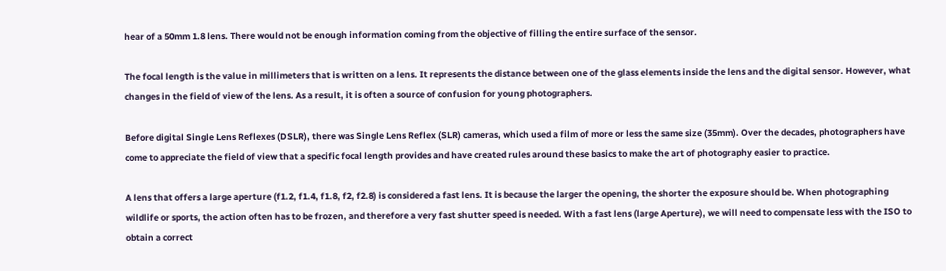hear of a 50mm 1.8 lens. There would not be enough information coming from the objective of filling the entire surface of the sensor.

The focal length is the value in millimeters that is written on a lens. It represents the distance between one of the glass elements inside the lens and the digital sensor. However, what changes in the field of view of the lens. As a result, it is often a source of confusion for young photographers.

Before digital Single Lens Reflexes (DSLR), there was Single Lens Reflex (SLR) cameras, which used a film of more or less the same size (35mm). Over the decades, photographers have come to appreciate the field of view that a specific focal length provides and have created rules around these basics to make the art of photography easier to practice.

A lens that offers a large aperture (f1.2, f1.4, f1.8, f2, f2.8) is considered a fast lens. It is because the larger the opening, the shorter the exposure should be. When photographing wildlife or sports, the action often has to be frozen, and therefore a very fast shutter speed is needed. With a fast lens (large Aperture), we will need to compensate less with the ISO to obtain a correct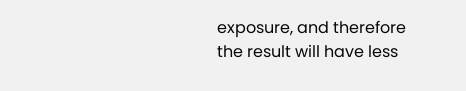exposure, and therefore the result will have less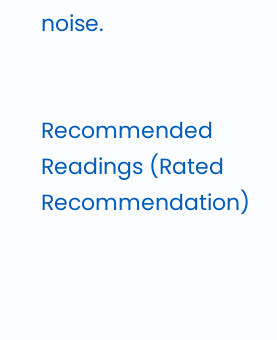noise.


Recommended Readings (Rated Recommendation)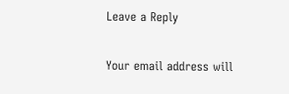Leave a Reply

Your email address will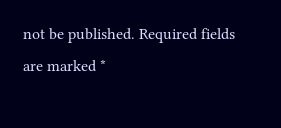not be published. Required fields are marked *